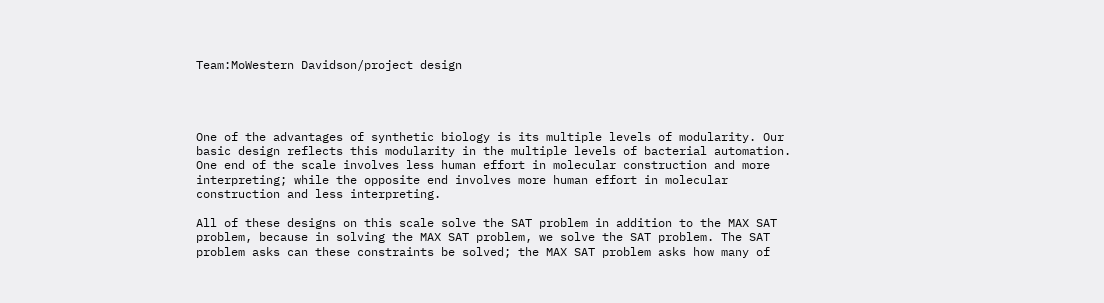Team:MoWestern Davidson/project design




One of the advantages of synthetic biology is its multiple levels of modularity. Our basic design reflects this modularity in the multiple levels of bacterial automation. One end of the scale involves less human effort in molecular construction and more interpreting; while the opposite end involves more human effort in molecular construction and less interpreting.

All of these designs on this scale solve the SAT problem in addition to the MAX SAT problem, because in solving the MAX SAT problem, we solve the SAT problem. The SAT problem asks can these constraints be solved; the MAX SAT problem asks how many of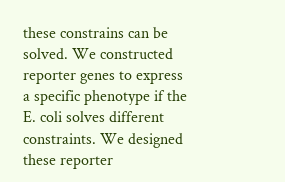these constrains can be solved. We constructed reporter genes to express a specific phenotype if the E. coli solves different constraints. We designed these reporter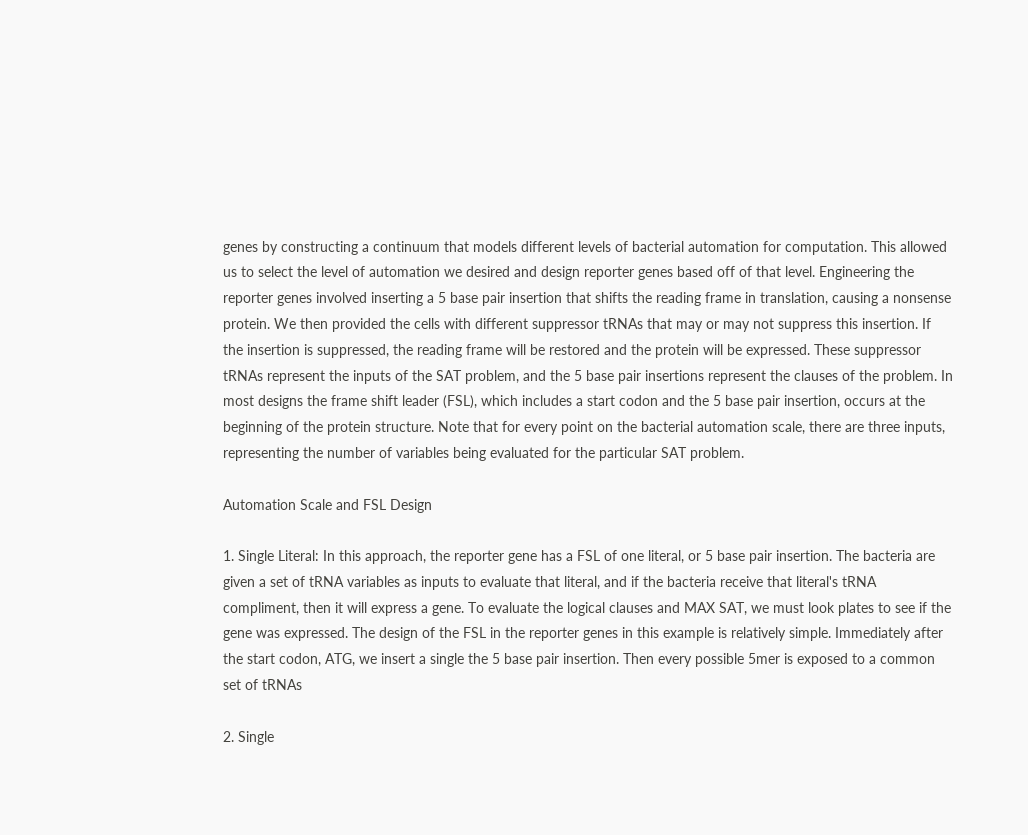genes by constructing a continuum that models different levels of bacterial automation for computation. This allowed us to select the level of automation we desired and design reporter genes based off of that level. Engineering the reporter genes involved inserting a 5 base pair insertion that shifts the reading frame in translation, causing a nonsense protein. We then provided the cells with different suppressor tRNAs that may or may not suppress this insertion. If the insertion is suppressed, the reading frame will be restored and the protein will be expressed. These suppressor tRNAs represent the inputs of the SAT problem, and the 5 base pair insertions represent the clauses of the problem. In most designs the frame shift leader (FSL), which includes a start codon and the 5 base pair insertion, occurs at the beginning of the protein structure. Note that for every point on the bacterial automation scale, there are three inputs, representing the number of variables being evaluated for the particular SAT problem.

Automation Scale and FSL Design

1. Single Literal: In this approach, the reporter gene has a FSL of one literal, or 5 base pair insertion. The bacteria are given a set of tRNA variables as inputs to evaluate that literal, and if the bacteria receive that literal's tRNA compliment, then it will express a gene. To evaluate the logical clauses and MAX SAT, we must look plates to see if the gene was expressed. The design of the FSL in the reporter genes in this example is relatively simple. Immediately after the start codon, ATG, we insert a single the 5 base pair insertion. Then every possible 5mer is exposed to a common set of tRNAs

2. Single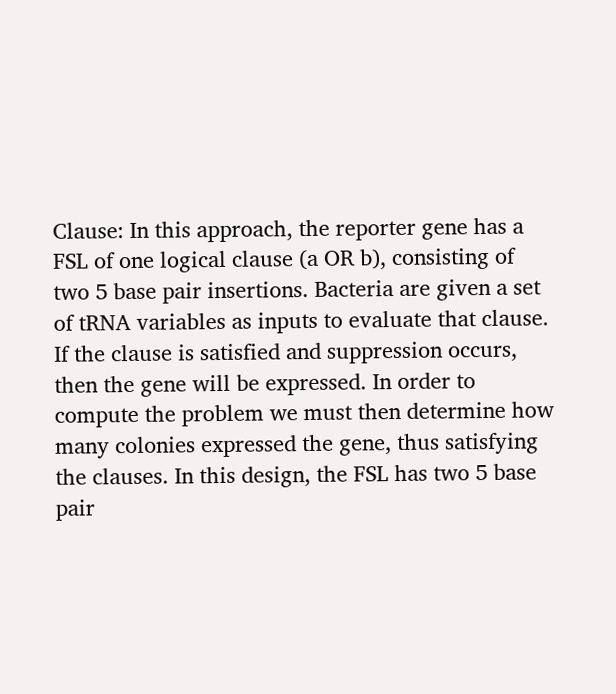Clause: In this approach, the reporter gene has a FSL of one logical clause (a OR b), consisting of two 5 base pair insertions. Bacteria are given a set of tRNA variables as inputs to evaluate that clause. If the clause is satisfied and suppression occurs, then the gene will be expressed. In order to compute the problem we must then determine how many colonies expressed the gene, thus satisfying the clauses. In this design, the FSL has two 5 base pair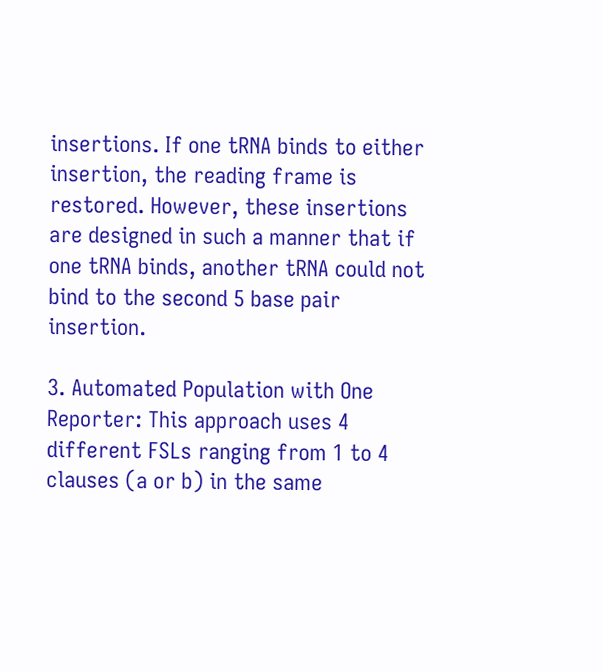insertions. If one tRNA binds to either insertion, the reading frame is restored. However, these insertions are designed in such a manner that if one tRNA binds, another tRNA could not bind to the second 5 base pair insertion.

3. Automated Population with One Reporter: This approach uses 4 different FSLs ranging from 1 to 4 clauses (a or b) in the same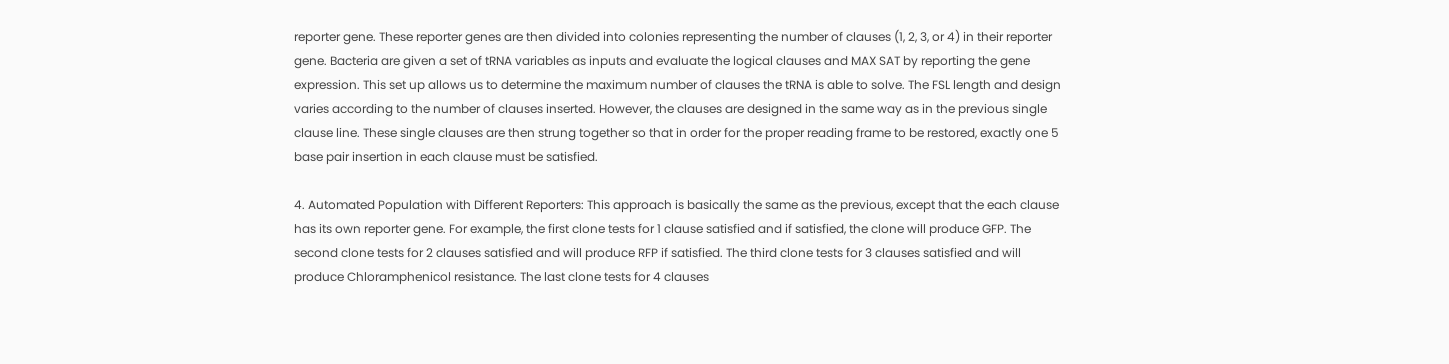reporter gene. These reporter genes are then divided into colonies representing the number of clauses (1, 2, 3, or 4) in their reporter gene. Bacteria are given a set of tRNA variables as inputs and evaluate the logical clauses and MAX SAT by reporting the gene expression. This set up allows us to determine the maximum number of clauses the tRNA is able to solve. The FSL length and design varies according to the number of clauses inserted. However, the clauses are designed in the same way as in the previous single clause line. These single clauses are then strung together so that in order for the proper reading frame to be restored, exactly one 5 base pair insertion in each clause must be satisfied.

4. Automated Population with Different Reporters: This approach is basically the same as the previous, except that the each clause has its own reporter gene. For example, the first clone tests for 1 clause satisfied and if satisfied, the clone will produce GFP. The second clone tests for 2 clauses satisfied and will produce RFP if satisfied. The third clone tests for 3 clauses satisfied and will produce Chloramphenicol resistance. The last clone tests for 4 clauses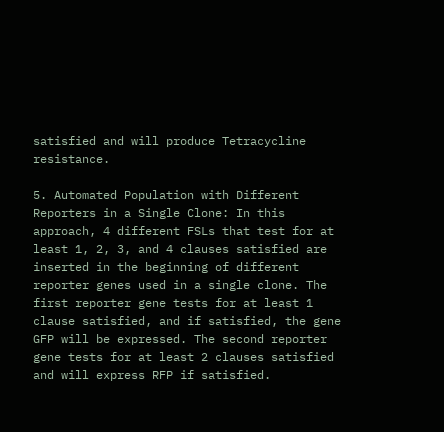satisfied and will produce Tetracycline resistance.

5. Automated Population with Different Reporters in a Single Clone: In this approach, 4 different FSLs that test for at least 1, 2, 3, and 4 clauses satisfied are inserted in the beginning of different reporter genes used in a single clone. The first reporter gene tests for at least 1 clause satisfied, and if satisfied, the gene GFP will be expressed. The second reporter gene tests for at least 2 clauses satisfied and will express RFP if satisfied.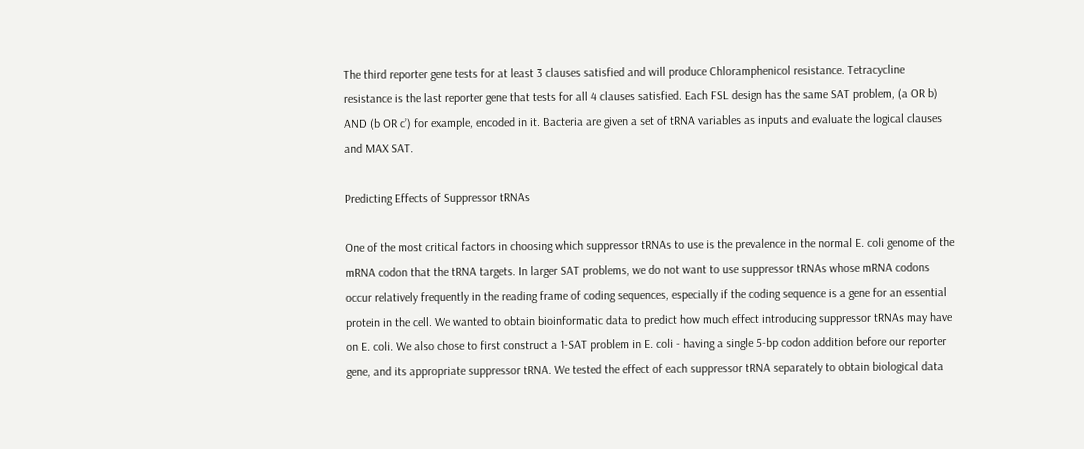The third reporter gene tests for at least 3 clauses satisfied and will produce Chloramphenicol resistance. Tetracycline resistance is the last reporter gene that tests for all 4 clauses satisfied. Each FSL design has the same SAT problem, (a OR b) AND (b OR c’) for example, encoded in it. Bacteria are given a set of tRNA variables as inputs and evaluate the logical clauses and MAX SAT.

Predicting Effects of Suppressor tRNAs

One of the most critical factors in choosing which suppressor tRNAs to use is the prevalence in the normal E. coli genome of the mRNA codon that the tRNA targets. In larger SAT problems, we do not want to use suppressor tRNAs whose mRNA codons occur relatively frequently in the reading frame of coding sequences, especially if the coding sequence is a gene for an essential protein in the cell. We wanted to obtain bioinformatic data to predict how much effect introducing suppressor tRNAs may have on E. coli. We also chose to first construct a 1-SAT problem in E. coli - having a single 5-bp codon addition before our reporter gene, and its appropriate suppressor tRNA. We tested the effect of each suppressor tRNA separately to obtain biological data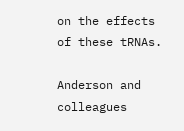on the effects of these tRNAs.

Anderson and colleagues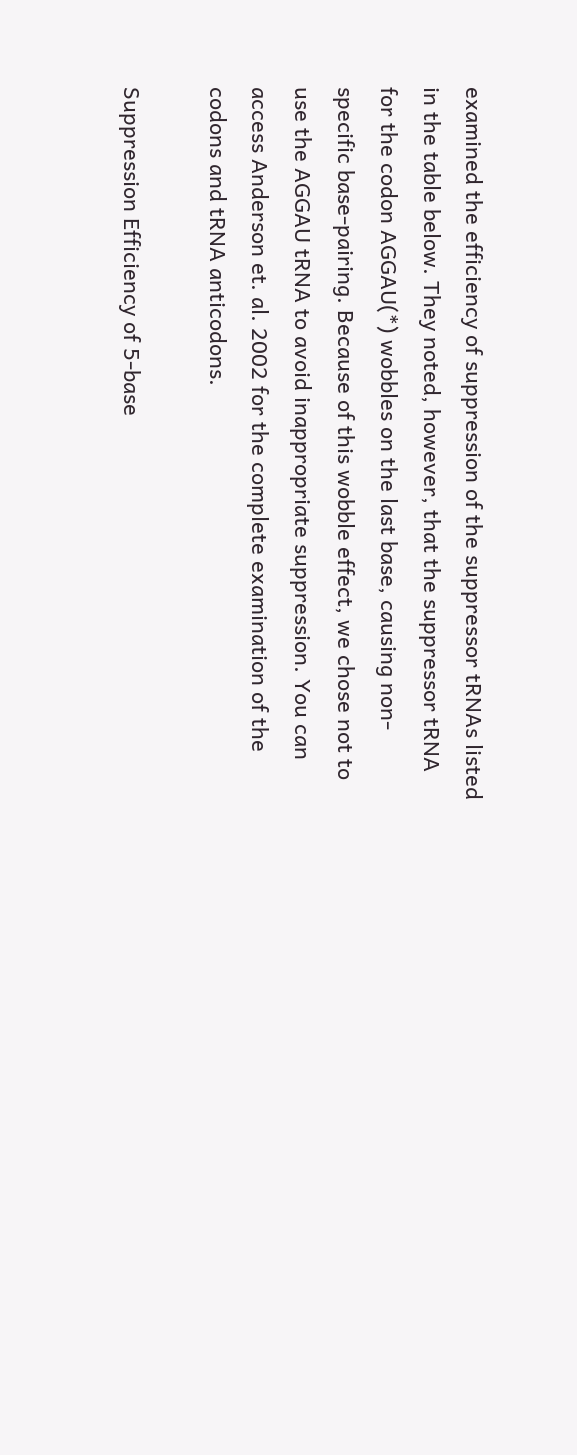examined the efficiency of suppression of the suppressor tRNAs listed in the table below. They noted, however, that the suppressor tRNA for the codon AGGAU(*) wobbles on the last base, causing non-specific base-pairing. Because of this wobble effect, we chose not to use the AGGAU tRNA to avoid inappropriate suppression. You can access Anderson et. al. 2002 for the complete examination of the codons and tRNA anticodons.

Suppression Efficiency of 5-base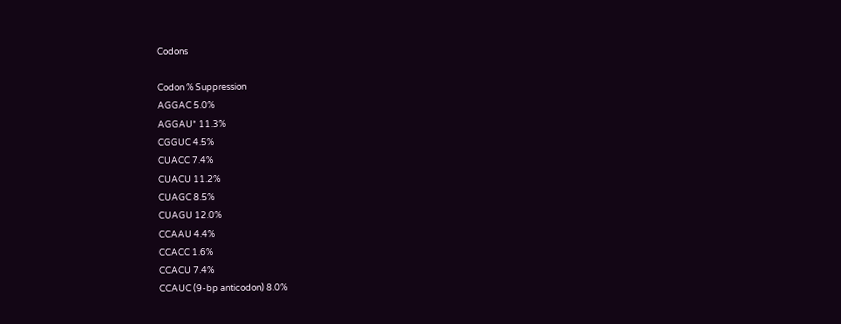Codons

Codon % Suppression
AGGAC 5.0%
AGGAU* 11.3%
CGGUC 4.5%
CUACC 7.4%
CUACU 11.2%
CUAGC 8.5%
CUAGU 12.0%
CCAAU 4.4%
CCACC 1.6%
CCACU 7.4%
CCAUC (9-bp anticodon) 8.0%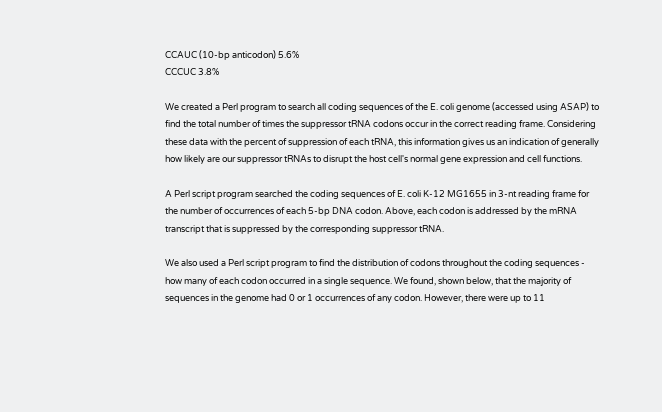CCAUC (10-bp anticodon) 5.6%
CCCUC 3.8%

We created a Perl program to search all coding sequences of the E. coli genome (accessed using ASAP) to find the total number of times the suppressor tRNA codons occur in the correct reading frame. Considering these data with the percent of suppression of each tRNA, this information gives us an indication of generally how likely are our suppressor tRNAs to disrupt the host cell's normal gene expression and cell functions.

A Perl script program searched the coding sequences of E. coli K-12 MG1655 in 3-nt reading frame for the number of occurrences of each 5-bp DNA codon. Above, each codon is addressed by the mRNA transcript that is suppressed by the corresponding suppressor tRNA.

We also used a Perl script program to find the distribution of codons throughout the coding sequences - how many of each codon occurred in a single sequence. We found, shown below, that the majority of sequences in the genome had 0 or 1 occurrences of any codon. However, there were up to 11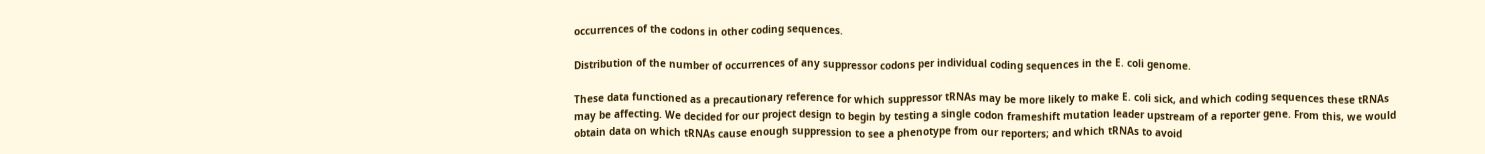occurrences of the codons in other coding sequences.

Distribution of the number of occurrences of any suppressor codons per individual coding sequences in the E. coli genome.

These data functioned as a precautionary reference for which suppressor tRNAs may be more likely to make E. coli sick, and which coding sequences these tRNAs may be affecting. We decided for our project design to begin by testing a single codon frameshift mutation leader upstream of a reporter gene. From this, we would obtain data on which tRNAs cause enough suppression to see a phenotype from our reporters; and which tRNAs to avoid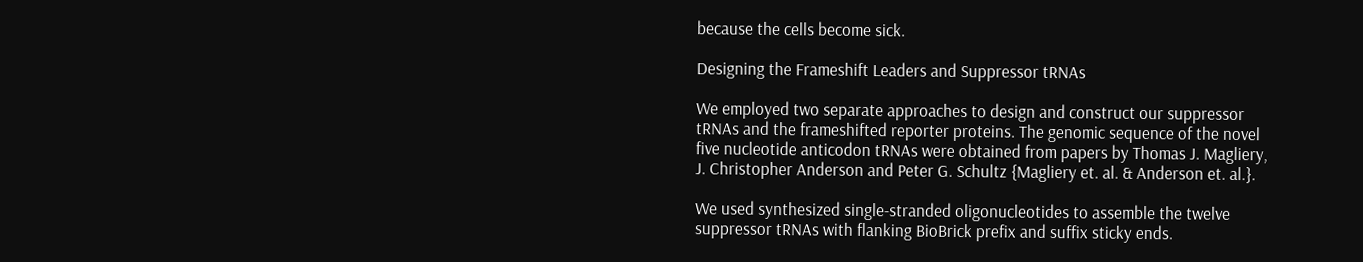because the cells become sick.

Designing the Frameshift Leaders and Suppressor tRNAs

We employed two separate approaches to design and construct our suppressor tRNAs and the frameshifted reporter proteins. The genomic sequence of the novel five nucleotide anticodon tRNAs were obtained from papers by Thomas J. Magliery, J. Christopher Anderson and Peter G. Schultz {Magliery et. al. & Anderson et. al.}.

We used synthesized single-stranded oligonucleotides to assemble the twelve suppressor tRNAs with flanking BioBrick prefix and suffix sticky ends.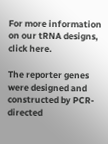For more information on our tRNA designs, click here.

The reporter genes were designed and constructed by PCR-directed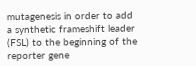mutagenesis in order to add a synthetic frameshift leader (FSL) to the beginning of the reporter gene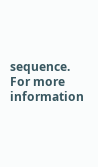sequence. For more information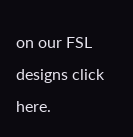on our FSL designs click here.